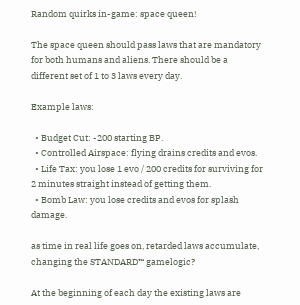Random quirks in-game: space queen!

The space queen should pass laws that are mandatory for both humans and aliens. There should be a different set of 1 to 3 laws every day.

Example laws:

  • Budget Cut: -200 starting BP.
  • Controlled Airspace: flying drains credits and evos.
  • Life Tax: you lose 1 evo / 200 credits for surviving for 2 minutes straight instead of getting them.
  • Bomb Law: you lose credits and evos for splash damage.

as time in real life goes on, retarded laws accumulate, changing the STANDARD™ gamelogic?

At the beginning of each day the existing laws are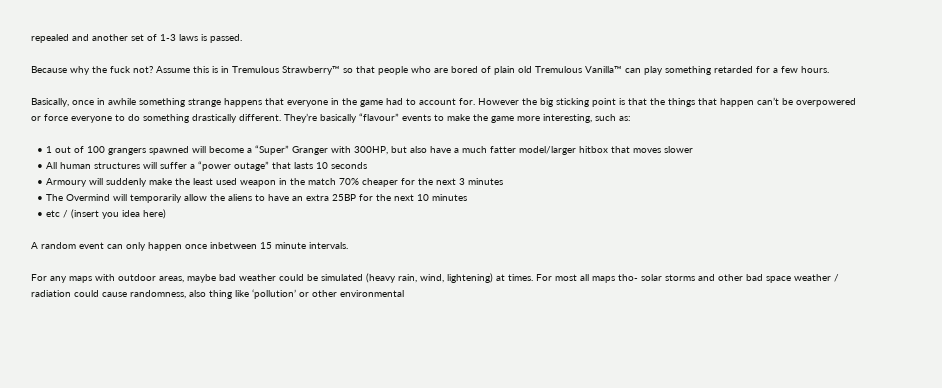repealed and another set of 1-3 laws is passed.

Because why the fuck not? Assume this is in Tremulous Strawberry™ so that people who are bored of plain old Tremulous Vanilla™ can play something retarded for a few hours.

Basically, once in awhile something strange happens that everyone in the game had to account for. However the big sticking point is that the things that happen can’t be overpowered or force everyone to do something drastically different. They’re basically “flavour” events to make the game more interesting, such as:

  • 1 out of 100 grangers spawned will become a “Super” Granger with 300HP, but also have a much fatter model/larger hitbox that moves slower
  • All human structures will suffer a “power outage” that lasts 10 seconds
  • Armoury will suddenly make the least used weapon in the match 70% cheaper for the next 3 minutes
  • The Overmind will temporarily allow the aliens to have an extra 25BP for the next 10 minutes
  • etc / (insert you idea here)

A random event can only happen once inbetween 15 minute intervals.

For any maps with outdoor areas, maybe bad weather could be simulated (heavy rain, wind, lightening) at times. For most all maps tho- solar storms and other bad space weather / radiation could cause randomness, also thing like ‘pollution’ or other environmental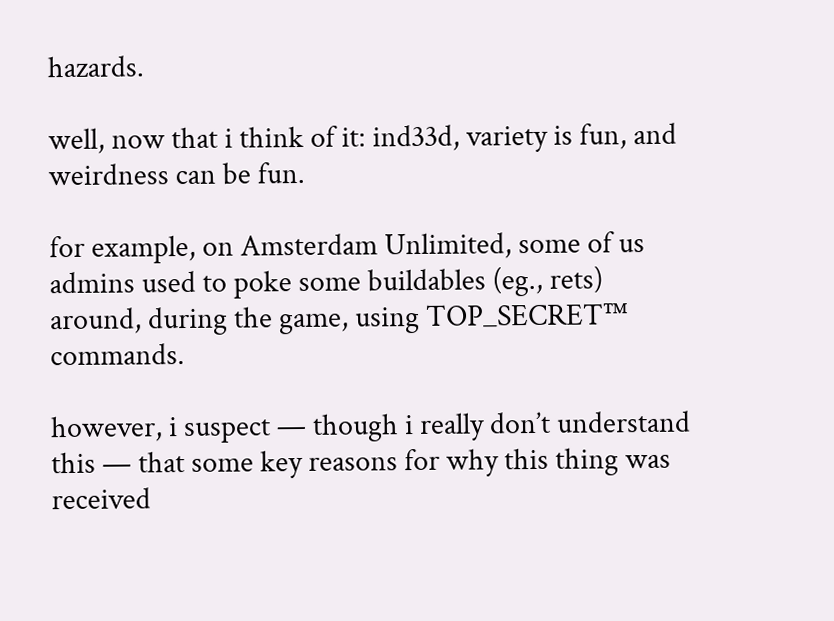hazards.

well, now that i think of it: ind33d, variety is fun, and weirdness can be fun.

for example, on Amsterdam Unlimited, some of us admins used to poke some buildables (eg., rets) around, during the game, using TOP_SECRET™ commands.

however, i suspect — though i really don’t understand this — that some key reasons for why this thing was received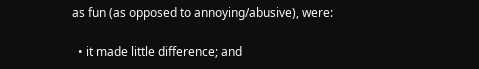as fun (as opposed to annoying/abusive), were:

  • it made little difference; and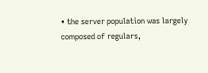• the server population was largely composed of regulars,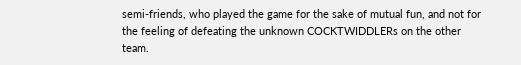semi-friends, who played the game for the sake of mutual fun, and not for the feeling of defeating the unknown COCKTWIDDLERs on the other team.